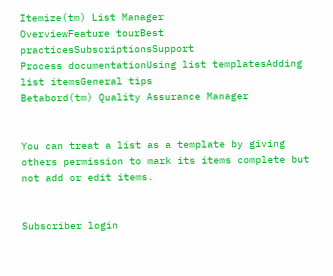Itemize(tm) List Manager
OverviewFeature tourBest practicesSubscriptionsSupport
Process documentationUsing list templatesAdding list itemsGeneral tips
Betabord(tm) Quality Assurance Manager


You can treat a list as a template by giving others permission to mark its items complete but not add or edit items.


Subscriber login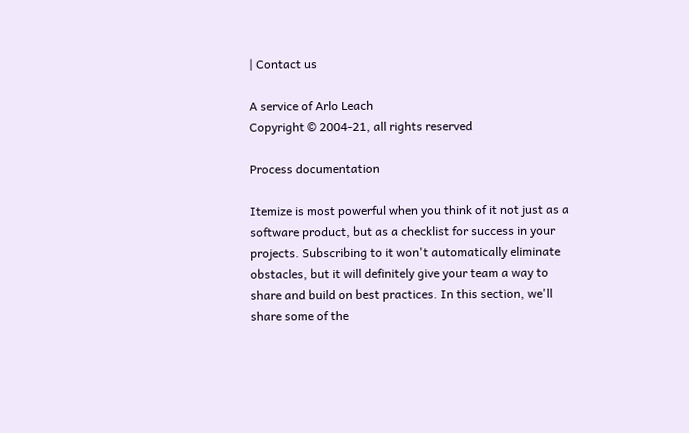| Contact us

A service of Arlo Leach
Copyright © 2004-21, all rights reserved

Process documentation

Itemize is most powerful when you think of it not just as a software product, but as a checklist for success in your projects. Subscribing to it won't automatically eliminate obstacles, but it will definitely give your team a way to share and build on best practices. In this section, we'll share some of the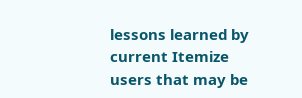lessons learned by current Itemize users that may be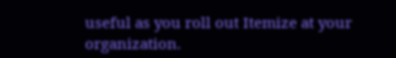useful as you roll out Itemize at your organization.